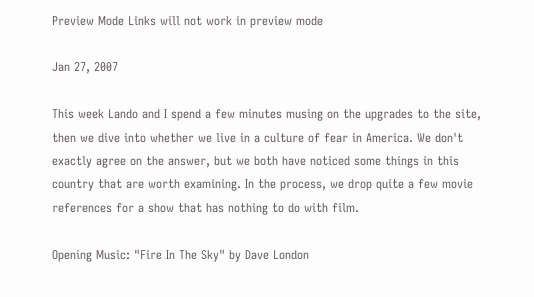Preview Mode Links will not work in preview mode

Jan 27, 2007

This week Lando and I spend a few minutes musing on the upgrades to the site, then we dive into whether we live in a culture of fear in America. We don't exactly agree on the answer, but we both have noticed some things in this country that are worth examining. In the process, we drop quite a few movie references for a show that has nothing to do with film.

Opening Music: "Fire In The Sky" by Dave London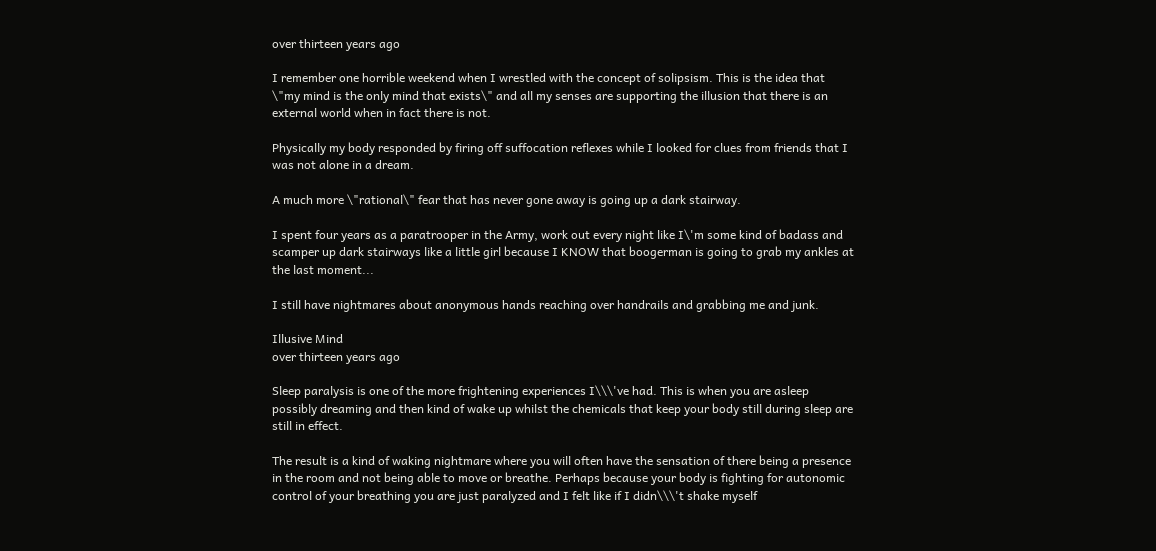over thirteen years ago

I remember one horrible weekend when I wrestled with the concept of solipsism. This is the idea that \"my mind is the only mind that exists\" and all my senses are supporting the illusion that there is an external world when in fact there is not.

Physically my body responded by firing off suffocation reflexes while I looked for clues from friends that I was not alone in a dream.

A much more \"rational\" fear that has never gone away is going up a dark stairway.

I spent four years as a paratrooper in the Army, work out every night like I\'m some kind of badass and scamper up dark stairways like a little girl because I KNOW that boogerman is going to grab my ankles at the last moment...

I still have nightmares about anonymous hands reaching over handrails and grabbing me and junk.

Illusive Mind
over thirteen years ago

Sleep paralysis is one of the more frightening experiences I\\\'ve had. This is when you are asleep possibly dreaming and then kind of wake up whilst the chemicals that keep your body still during sleep are still in effect.

The result is a kind of waking nightmare where you will often have the sensation of there being a presence in the room and not being able to move or breathe. Perhaps because your body is fighting for autonomic control of your breathing you are just paralyzed and I felt like if I didn\\\'t shake myself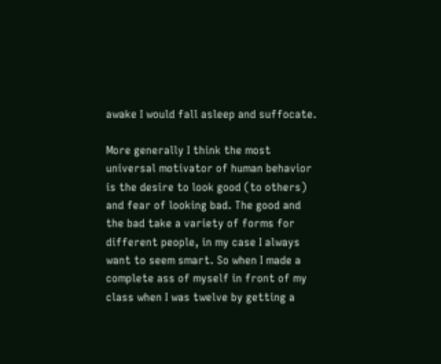awake I would fall asleep and suffocate.

More generally I think the most universal motivator of human behavior is the desire to look good (to others) and fear of looking bad. The good and the bad take a variety of forms for different people, in my case I always want to seem smart. So when I made a complete ass of myself in front of my class when I was twelve by getting a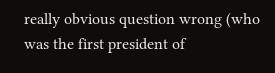really obvious question wrong (who was the first president of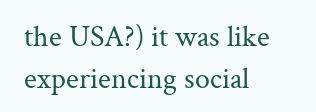the USA?) it was like experiencing social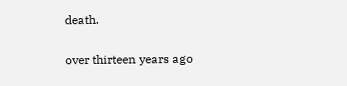death.

over thirteen years ago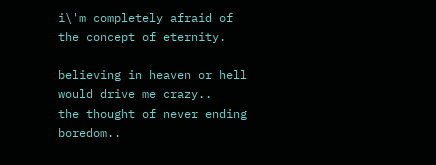i\'m completely afraid of the concept of eternity.

believing in heaven or hell would drive me crazy..
the thought of never ending boredom..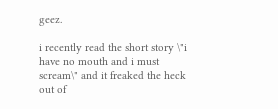geez.

i recently read the short story \"i have no mouth and i must scream\" and it freaked the heck out of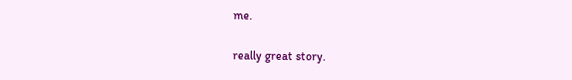me.

really great story.